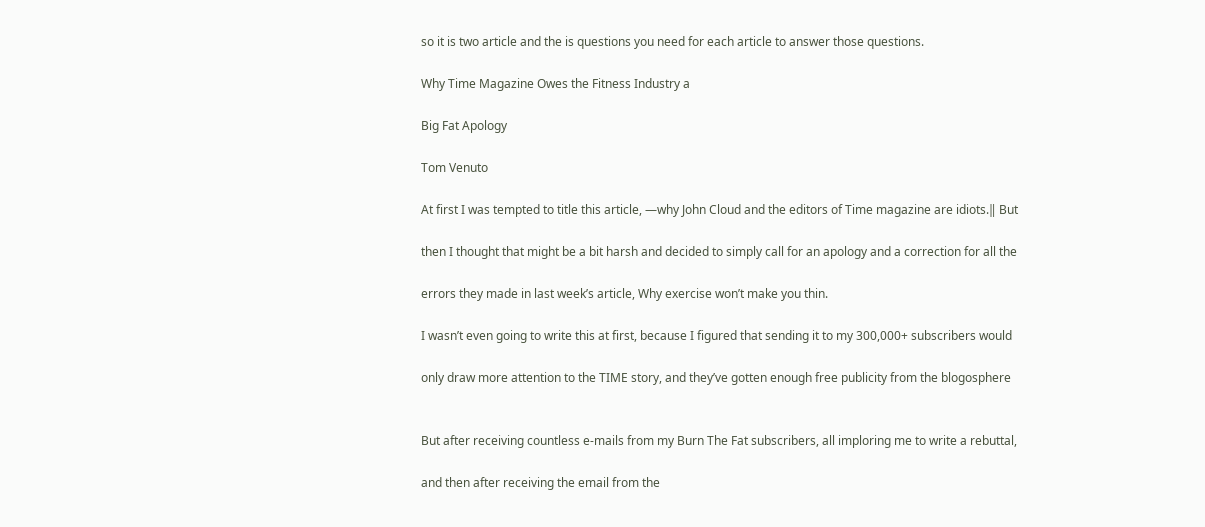so it is two article and the is questions you need for each article to answer those questions.

Why Time Magazine Owes the Fitness Industry a

Big Fat Apology

Tom Venuto

At first I was tempted to title this article, ―why John Cloud and the editors of Time magazine are idiots.‖ But

then I thought that might be a bit harsh and decided to simply call for an apology and a correction for all the

errors they made in last week’s article, Why exercise won’t make you thin.

I wasn’t even going to write this at first, because I figured that sending it to my 300,000+ subscribers would

only draw more attention to the TIME story, and they’ve gotten enough free publicity from the blogosphere


But after receiving countless e-mails from my Burn The Fat subscribers, all imploring me to write a rebuttal,

and then after receiving the email from the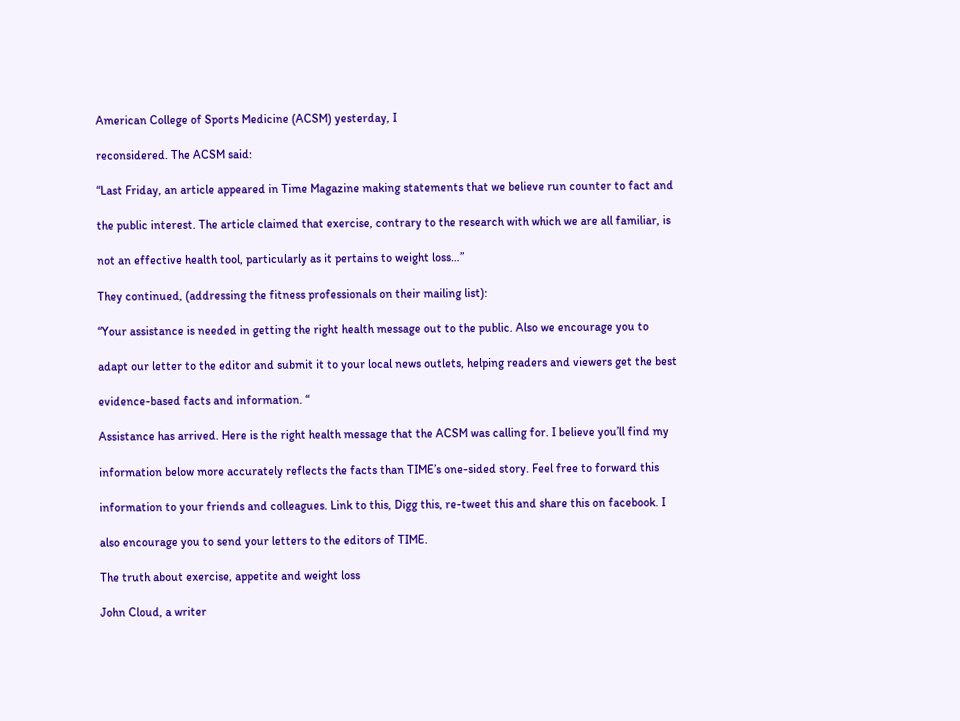American College of Sports Medicine (ACSM) yesterday, I

reconsidered. The ACSM said:

“Last Friday, an article appeared in Time Magazine making statements that we believe run counter to fact and

the public interest. The article claimed that exercise, contrary to the research with which we are all familiar, is

not an effective health tool, particularly as it pertains to weight loss…”

They continued, (addressing the fitness professionals on their mailing list):

“Your assistance is needed in getting the right health message out to the public. Also we encourage you to

adapt our letter to the editor and submit it to your local news outlets, helping readers and viewers get the best

evidence-based facts and information. “

Assistance has arrived. Here is the right health message that the ACSM was calling for. I believe you’ll find my

information below more accurately reflects the facts than TIME’s one-sided story. Feel free to forward this

information to your friends and colleagues. Link to this, Digg this, re-tweet this and share this on facebook. I

also encourage you to send your letters to the editors of TIME.

The truth about exercise, appetite and weight loss

John Cloud, a writer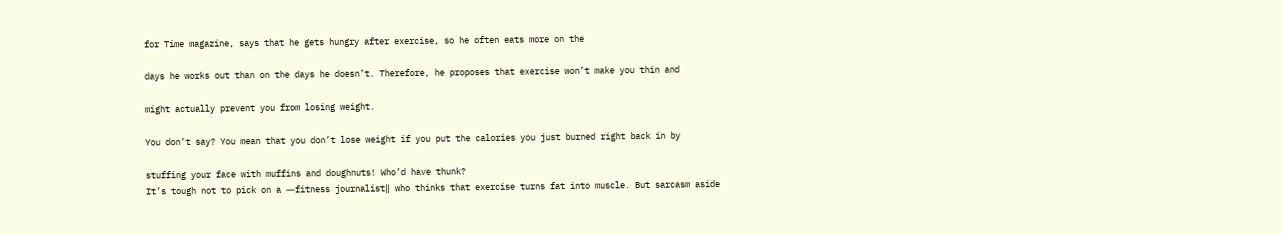for Time magazine, says that he gets hungry after exercise, so he often eats more on the

days he works out than on the days he doesn’t. Therefore, he proposes that exercise won’t make you thin and

might actually prevent you from losing weight.

You don’t say? You mean that you don’t lose weight if you put the calories you just burned right back in by

stuffing your face with muffins and doughnuts! Who’d have thunk?
It’s tough not to pick on a ―fitness journalist‖ who thinks that exercise turns fat into muscle. But sarcasm aside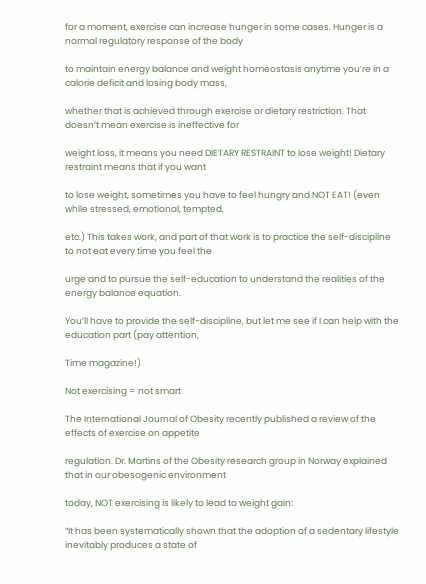for a moment, exercise can increase hunger in some cases. Hunger is a normal regulatory response of the body

to maintain energy balance and weight homeostasis anytime you’re in a calorie deficit and losing body mass,

whether that is achieved through exercise or dietary restriction. That doesn’t mean exercise is ineffective for

weight loss, it means you need DIETARY RESTRAINT to lose weight! Dietary restraint means that if you want

to lose weight, sometimes you have to feel hungry and NOT EAT! (even while stressed, emotional, tempted,

etc.) This takes work, and part of that work is to practice the self-discipline to not eat every time you feel the

urge and to pursue the self-education to understand the realities of the energy balance equation.

You’ll have to provide the self-discipline, but let me see if I can help with the education part (pay attention,

Time magazine!)

Not exercising = not smart

The International Journal of Obesity recently published a review of the effects of exercise on appetite

regulation. Dr. Martins of the Obesity research group in Norway explained that in our obesogenic environment

today, NOT exercising is likely to lead to weight gain:

“It has been systematically shown that the adoption of a sedentary lifestyle inevitably produces a state of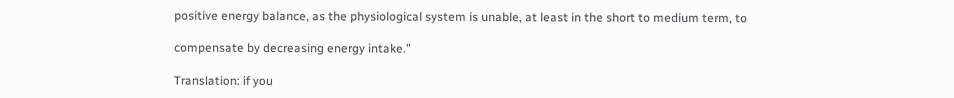positive energy balance, as the physiological system is unable, at least in the short to medium term, to

compensate by decreasing energy intake.”

Translation: if you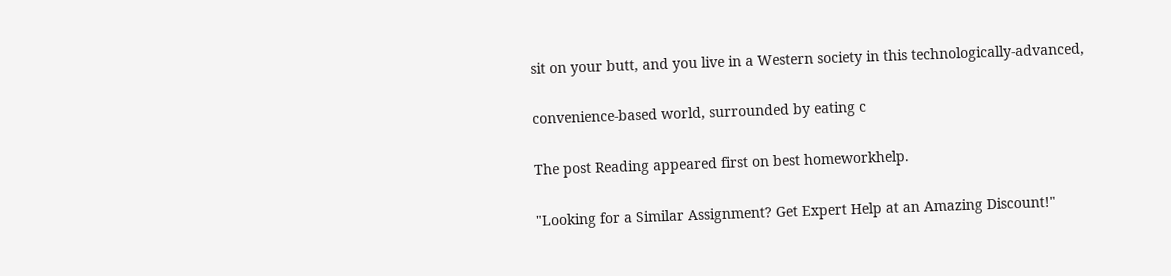sit on your butt, and you live in a Western society in this technologically-advanced,

convenience-based world, surrounded by eating c

The post Reading appeared first on best homeworkhelp.

"Looking for a Similar Assignment? Get Expert Help at an Amazing Discount!"